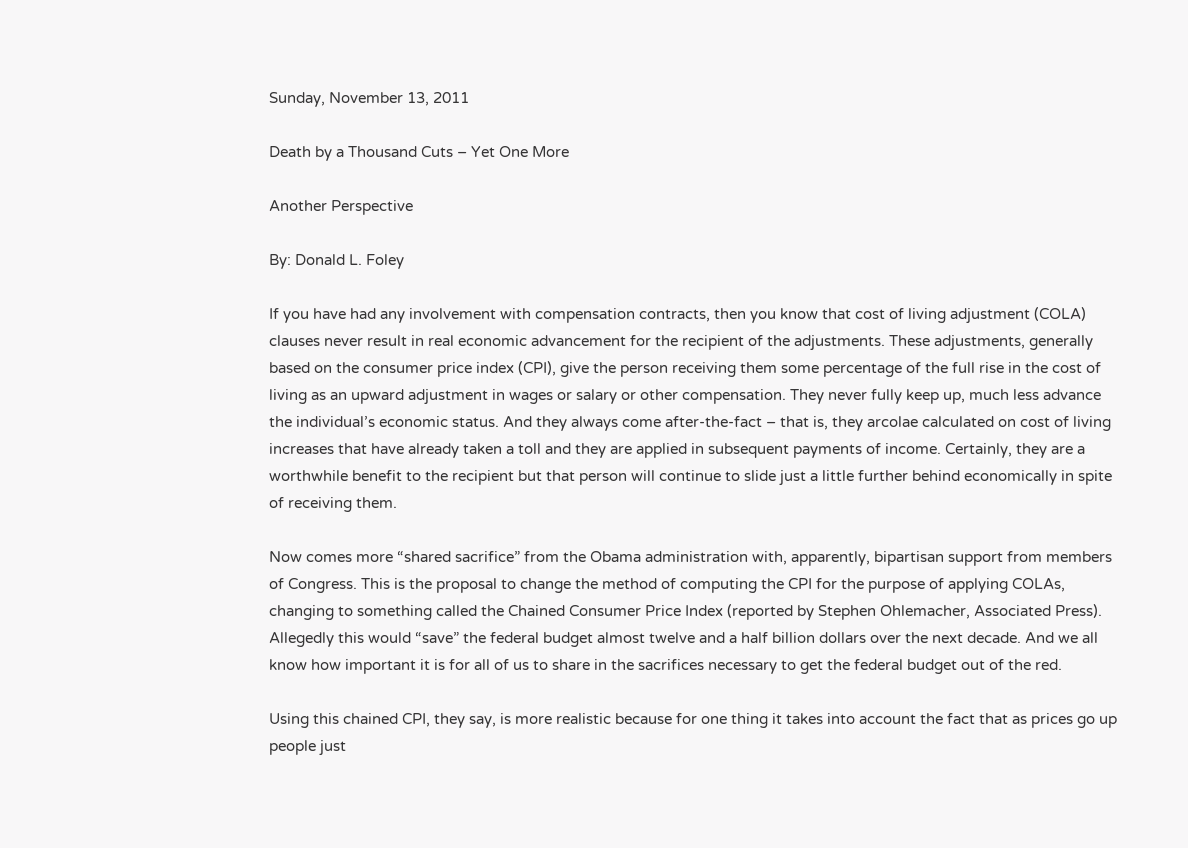Sunday, November 13, 2011

Death by a Thousand Cuts – Yet One More

Another Perspective

By: Donald L. Foley

If you have had any involvement with compensation contracts, then you know that cost of living adjustment (COLA) clauses never result in real economic advancement for the recipient of the adjustments. These adjustments, generally based on the consumer price index (CPI), give the person receiving them some percentage of the full rise in the cost of living as an upward adjustment in wages or salary or other compensation. They never fully keep up, much less advance the individual’s economic status. And they always come after-the-fact – that is, they arcolae calculated on cost of living increases that have already taken a toll and they are applied in subsequent payments of income. Certainly, they are a worthwhile benefit to the recipient but that person will continue to slide just a little further behind economically in spite of receiving them.

Now comes more “shared sacrifice” from the Obama administration with, apparently, bipartisan support from members of Congress. This is the proposal to change the method of computing the CPI for the purpose of applying COLAs, changing to something called the Chained Consumer Price Index (reported by Stephen Ohlemacher, Associated Press). Allegedly this would “save” the federal budget almost twelve and a half billion dollars over the next decade. And we all know how important it is for all of us to share in the sacrifices necessary to get the federal budget out of the red.

Using this chained CPI, they say, is more realistic because for one thing it takes into account the fact that as prices go up people just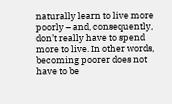naturally learn to live more poorly – and, consequently, don’t really have to spend more to live. In other words, becoming poorer does not have to be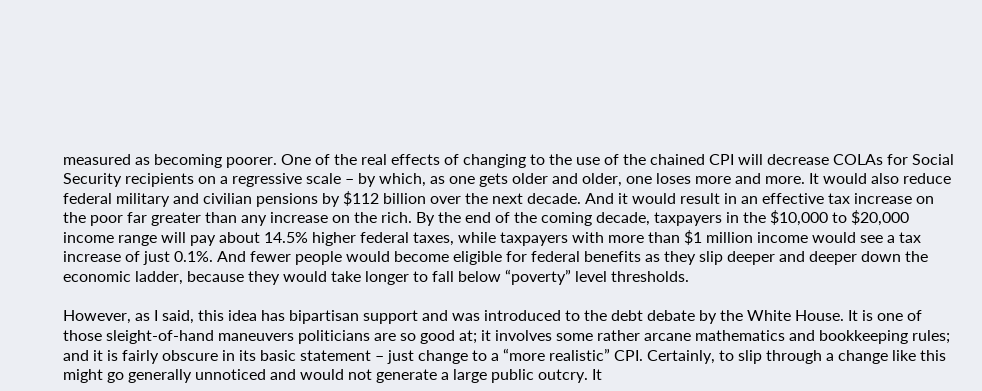measured as becoming poorer. One of the real effects of changing to the use of the chained CPI will decrease COLAs for Social Security recipients on a regressive scale – by which, as one gets older and older, one loses more and more. It would also reduce federal military and civilian pensions by $112 billion over the next decade. And it would result in an effective tax increase on the poor far greater than any increase on the rich. By the end of the coming decade, taxpayers in the $10,000 to $20,000 income range will pay about 14.5% higher federal taxes, while taxpayers with more than $1 million income would see a tax increase of just 0.1%. And fewer people would become eligible for federal benefits as they slip deeper and deeper down the economic ladder, because they would take longer to fall below “poverty” level thresholds.

However, as I said, this idea has bipartisan support and was introduced to the debt debate by the White House. It is one of those sleight-of-hand maneuvers politicians are so good at; it involves some rather arcane mathematics and bookkeeping rules; and it is fairly obscure in its basic statement – just change to a “more realistic” CPI. Certainly, to slip through a change like this might go generally unnoticed and would not generate a large public outcry. It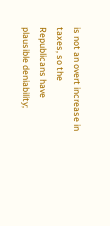is not an overt increase in taxes, so the Republicans have plausible deniability;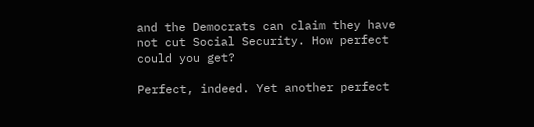and the Democrats can claim they have not cut Social Security. How perfect could you get?

Perfect, indeed. Yet another perfect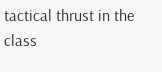tactical thrust in the class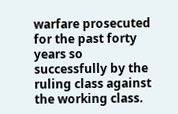warfare prosecuted for the past forty years so successfully by the ruling class against the working class.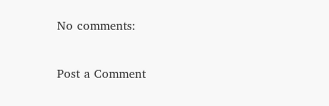No comments:

Post a Comment